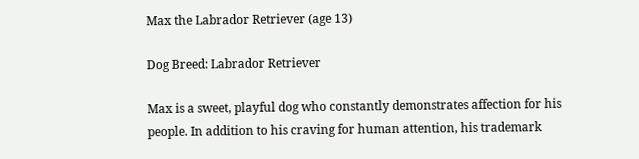Max the Labrador Retriever (age 13)

Dog Breed: Labrador Retriever

Max is a sweet, playful dog who constantly demonstrates affection for his people. In addition to his craving for human attention, his trademark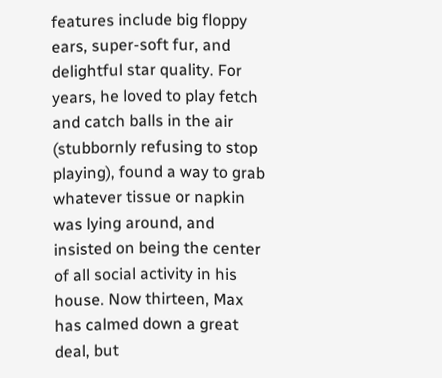features include big floppy ears, super-soft fur, and delightful star quality. For years, he loved to play fetch and catch balls in the air (stubbornly refusing to stop playing), found a way to grab whatever tissue or napkin was lying around, and insisted on being the center of all social activity in his house. Now thirteen, Max has calmed down a great deal, but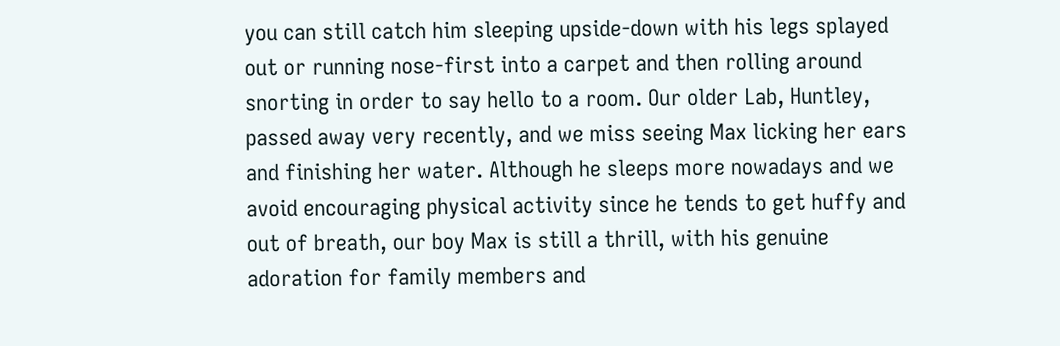you can still catch him sleeping upside-down with his legs splayed out or running nose-first into a carpet and then rolling around snorting in order to say hello to a room. Our older Lab, Huntley, passed away very recently, and we miss seeing Max licking her ears and finishing her water. Although he sleeps more nowadays and we avoid encouraging physical activity since he tends to get huffy and out of breath, our boy Max is still a thrill, with his genuine adoration for family members and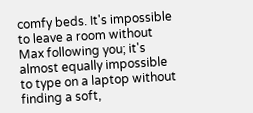comfy beds. It's impossible to leave a room without Max following you; it's almost equally impossible to type on a laptop without finding a soft,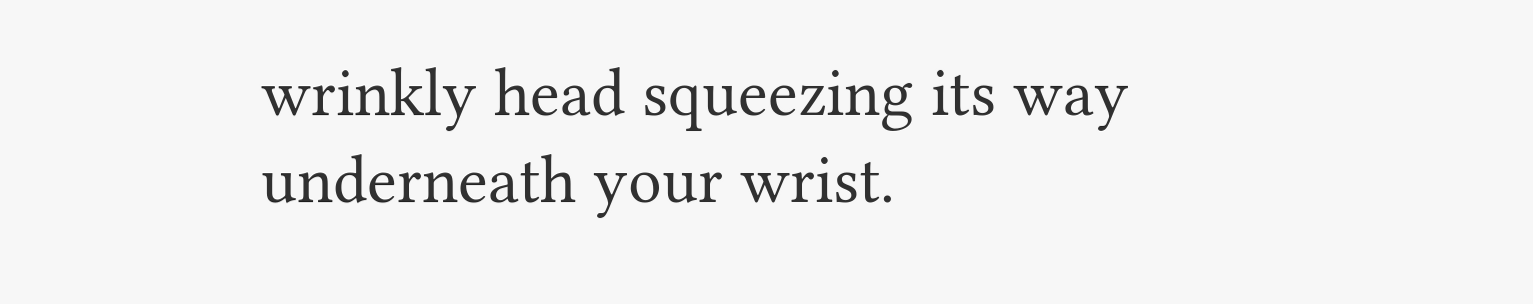wrinkly head squeezing its way underneath your wrist.